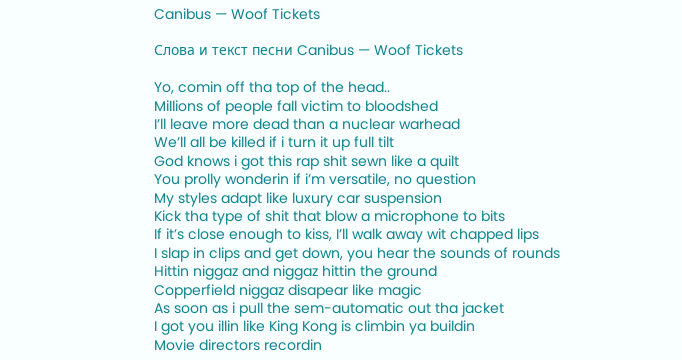Canibus — Woof Tickets

Слова и текст песни Canibus — Woof Tickets

Yo, comin off tha top of the head..
Millions of people fall victim to bloodshed
I’ll leave more dead than a nuclear warhead
We’ll all be killed if i turn it up full tilt
God knows i got this rap shit sewn like a quilt
You prolly wonderin if i’m versatile, no question
My styles adapt like luxury car suspension
Kick tha type of shit that blow a microphone to bits
If it’s close enough to kiss, I’ll walk away wit chapped lips
I slap in clips and get down, you hear the sounds of rounds
Hittin niggaz and niggaz hittin the ground
Copperfield niggaz disapear like magic
As soon as i pull the sem-automatic out tha jacket
I got you illin like King Kong is climbin ya buildin
Movie directors recordin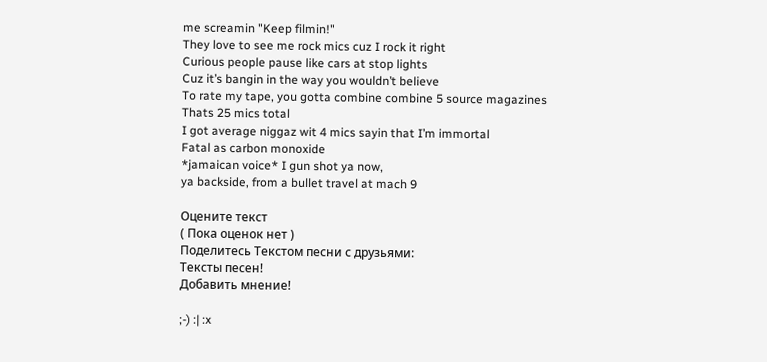me screamin "Keep filmin!"
They love to see me rock mics cuz I rock it right
Curious people pause like cars at stop lights
Cuz it’s bangin in the way you wouldn’t believe
To rate my tape, you gotta combine combine 5 source magazines
Thats 25 mics total
I got average niggaz wit 4 mics sayin that I’m immortal
Fatal as carbon monoxide
*jamaican voice* I gun shot ya now,
ya backside, from a bullet travel at mach 9

Оцените текст
( Пока оценок нет )
Поделитесь Текстом песни с друзьями:
Тексты песен!
Добавить мнение!

;-) :| :x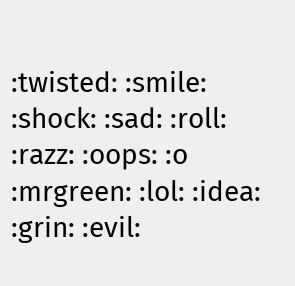:twisted: :smile: :shock: :sad: :roll: :razz: :oops: :o :mrgreen: :lol: :idea: :grin: :evil: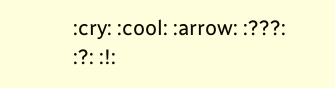:cry: :cool: :arrow: :???: :?: :!: